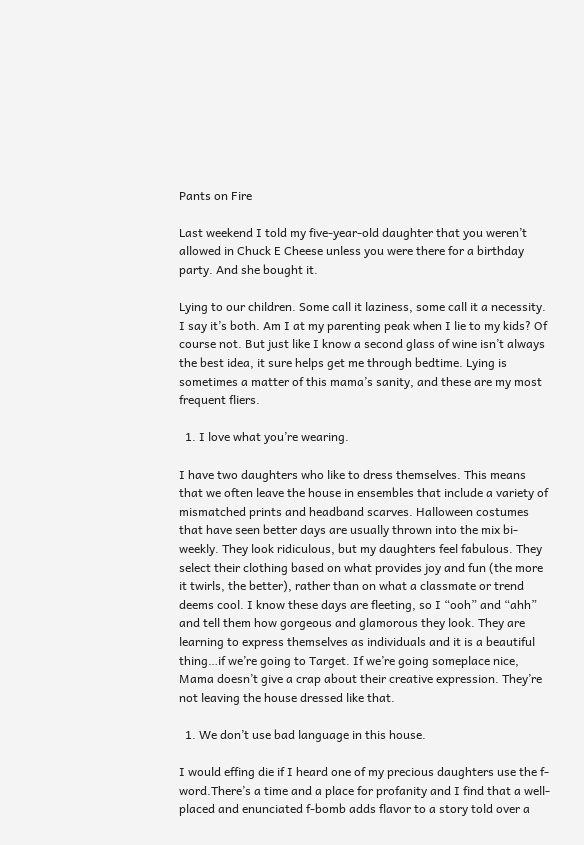Pants on Fire

Last weekend I told my five-year-old daughter that you weren’t allowed in Chuck E Cheese unless you were there for a birthday party. And she bought it.

Lying to our children. Some call it laziness, some call it a necessity. I say it’s both. Am I at my parenting peak when I lie to my kids? Of course not. But just like I know a second glass of wine isn’t always the best idea, it sure helps get me through bedtime. Lying is sometimes a matter of this mama’s sanity, and these are my most frequent fliers.

  1. I love what you’re wearing.

I have two daughters who like to dress themselves. This means that we often leave the house in ensembles that include a variety of mismatched prints and headband scarves. Halloween costumes that have seen better days are usually thrown into the mix bi-weekly. They look ridiculous, but my daughters feel fabulous. They select their clothing based on what provides joy and fun (the more it twirls, the better), rather than on what a classmate or trend deems cool. I know these days are fleeting, so I “ooh” and “ahh” and tell them how gorgeous and glamorous they look. They are learning to express themselves as individuals and it is a beautiful thing…if we’re going to Target. If we’re going someplace nice, Mama doesn’t give a crap about their creative expression. They’re not leaving the house dressed like that.

  1. We don’t use bad language in this house.

I would effing die if I heard one of my precious daughters use the f-word.There’s a time and a place for profanity and I find that a well-placed and enunciated f-bomb adds flavor to a story told over a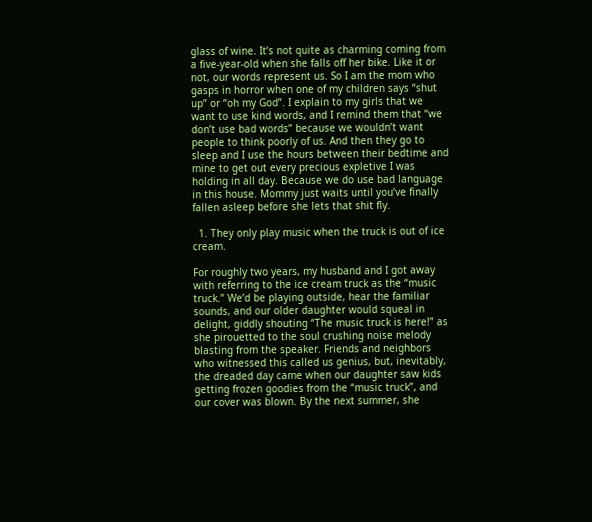glass of wine. It’s not quite as charming coming from a five-year-old when she falls off her bike. Like it or not, our words represent us. So I am the mom who gasps in horror when one of my children says “shut up” or “oh my God”. I explain to my girls that we want to use kind words, and I remind them that “we don’t use bad words” because we wouldn’t want people to think poorly of us. And then they go to sleep and I use the hours between their bedtime and mine to get out every precious expletive I was holding in all day. Because we do use bad language in this house. Mommy just waits until you’ve finally fallen asleep before she lets that shit fly.

  1. They only play music when the truck is out of ice cream.

For roughly two years, my husband and I got away with referring to the ice cream truck as the “music truck.” We’d be playing outside, hear the familiar sounds, and our older daughter would squeal in delight, giddly shouting “The music truck is here!” as she pirouetted to the soul crushing noise melody blasting from the speaker. Friends and neighbors who witnessed this called us genius, but, inevitably, the dreaded day came when our daughter saw kids getting frozen goodies from the “music truck”, and our cover was blown. By the next summer, she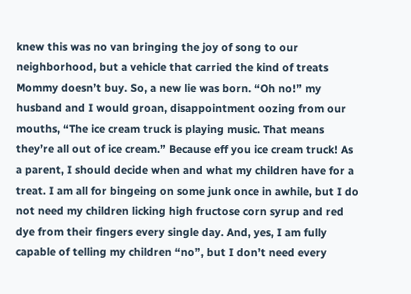knew this was no van bringing the joy of song to our neighborhood, but a vehicle that carried the kind of treats Mommy doesn’t buy. So, a new lie was born. “Oh no!” my husband and I would groan, disappointment oozing from our mouths, “The ice cream truck is playing music. That means they’re all out of ice cream.” Because eff you ice cream truck! As a parent, I should decide when and what my children have for a treat. I am all for bingeing on some junk once in awhile, but I do not need my children licking high fructose corn syrup and red dye from their fingers every single day. And, yes, I am fully capable of telling my children “no”, but I don’t need every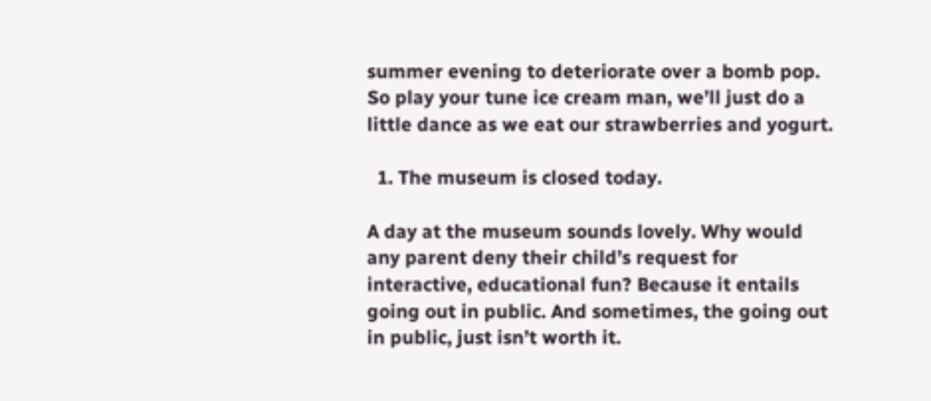summer evening to deteriorate over a bomb pop. So play your tune ice cream man, we’ll just do a little dance as we eat our strawberries and yogurt.

  1. The museum is closed today.

A day at the museum sounds lovely. Why would any parent deny their child’s request for interactive, educational fun? Because it entails going out in public. And sometimes, the going out in public, just isn’t worth it.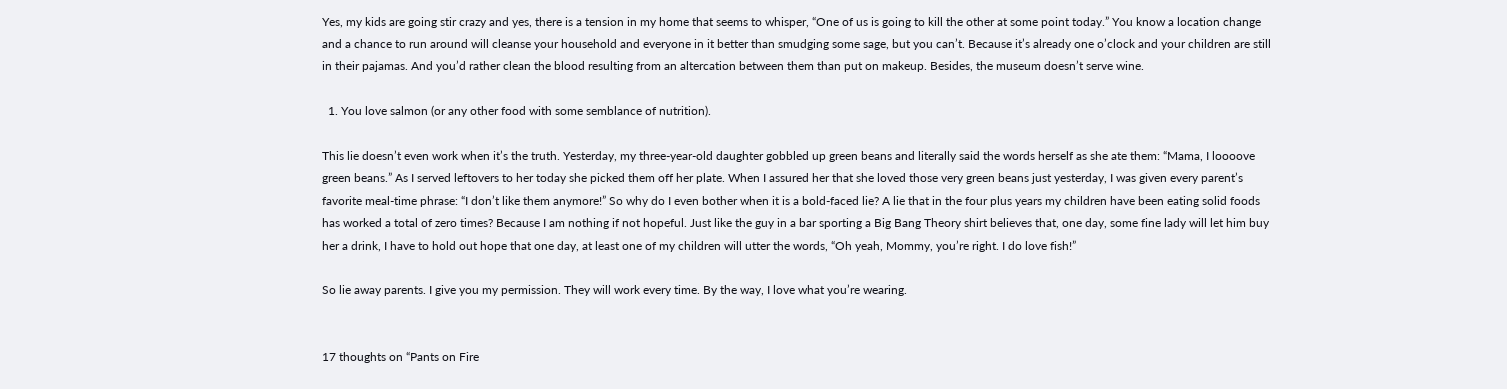Yes, my kids are going stir crazy and yes, there is a tension in my home that seems to whisper, “One of us is going to kill the other at some point today.” You know a location change and a chance to run around will cleanse your household and everyone in it better than smudging some sage, but you can’t. Because it’s already one o’clock and your children are still in their pajamas. And you’d rather clean the blood resulting from an altercation between them than put on makeup. Besides, the museum doesn’t serve wine.

  1. You love salmon (or any other food with some semblance of nutrition).

This lie doesn’t even work when it’s the truth. Yesterday, my three-year-old daughter gobbled up green beans and literally said the words herself as she ate them: “Mama, I loooove green beans.” As I served leftovers to her today she picked them off her plate. When I assured her that she loved those very green beans just yesterday, I was given every parent’s favorite meal-time phrase: “I don’t like them anymore!” So why do I even bother when it is a bold-faced lie? A lie that in the four plus years my children have been eating solid foods has worked a total of zero times? Because I am nothing if not hopeful. Just like the guy in a bar sporting a Big Bang Theory shirt believes that, one day, some fine lady will let him buy her a drink, I have to hold out hope that one day, at least one of my children will utter the words, “Oh yeah, Mommy, you’re right. I do love fish!”

So lie away parents. I give you my permission. They will work every time. By the way, I love what you’re wearing.


17 thoughts on “Pants on Fire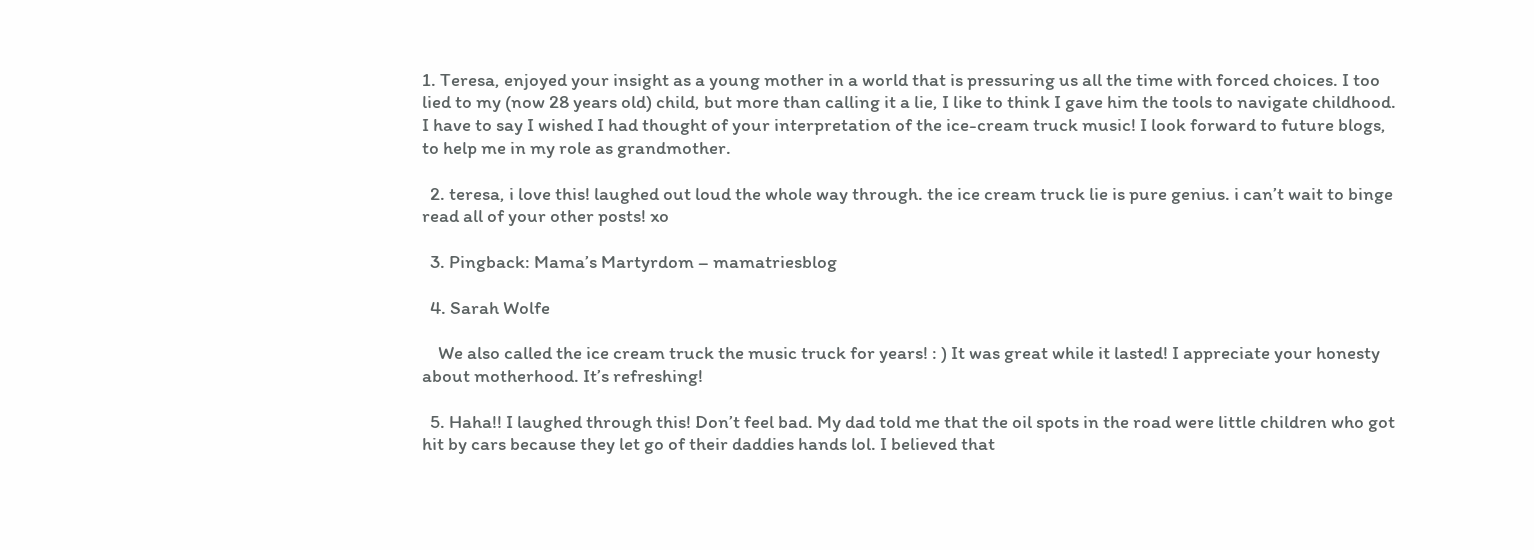1. Teresa, enjoyed your insight as a young mother in a world that is pressuring us all the time with forced choices. I too lied to my (now 28 years old) child, but more than calling it a lie, I like to think I gave him the tools to navigate childhood. I have to say I wished I had thought of your interpretation of the ice-cream truck music! I look forward to future blogs, to help me in my role as grandmother.

  2. teresa, i love this! laughed out loud the whole way through. the ice cream truck lie is pure genius. i can’t wait to binge read all of your other posts! xo

  3. Pingback: Mama’s Martyrdom – mamatriesblog

  4. Sarah Wolfe

    We also called the ice cream truck the music truck for years! : ) It was great while it lasted! I appreciate your honesty about motherhood. It’s refreshing!

  5. Haha!! I laughed through this! Don’t feel bad. My dad told me that the oil spots in the road were little children who got hit by cars because they let go of their daddies hands lol. I believed that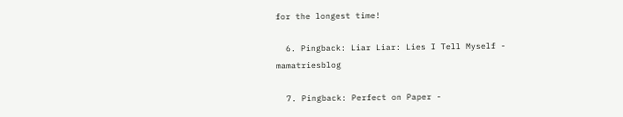for the longest time!

  6. Pingback: Liar Liar: Lies I Tell Myself - mamatriesblog

  7. Pingback: Perfect on Paper -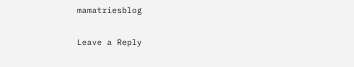mamatriesblog

Leave a Reply